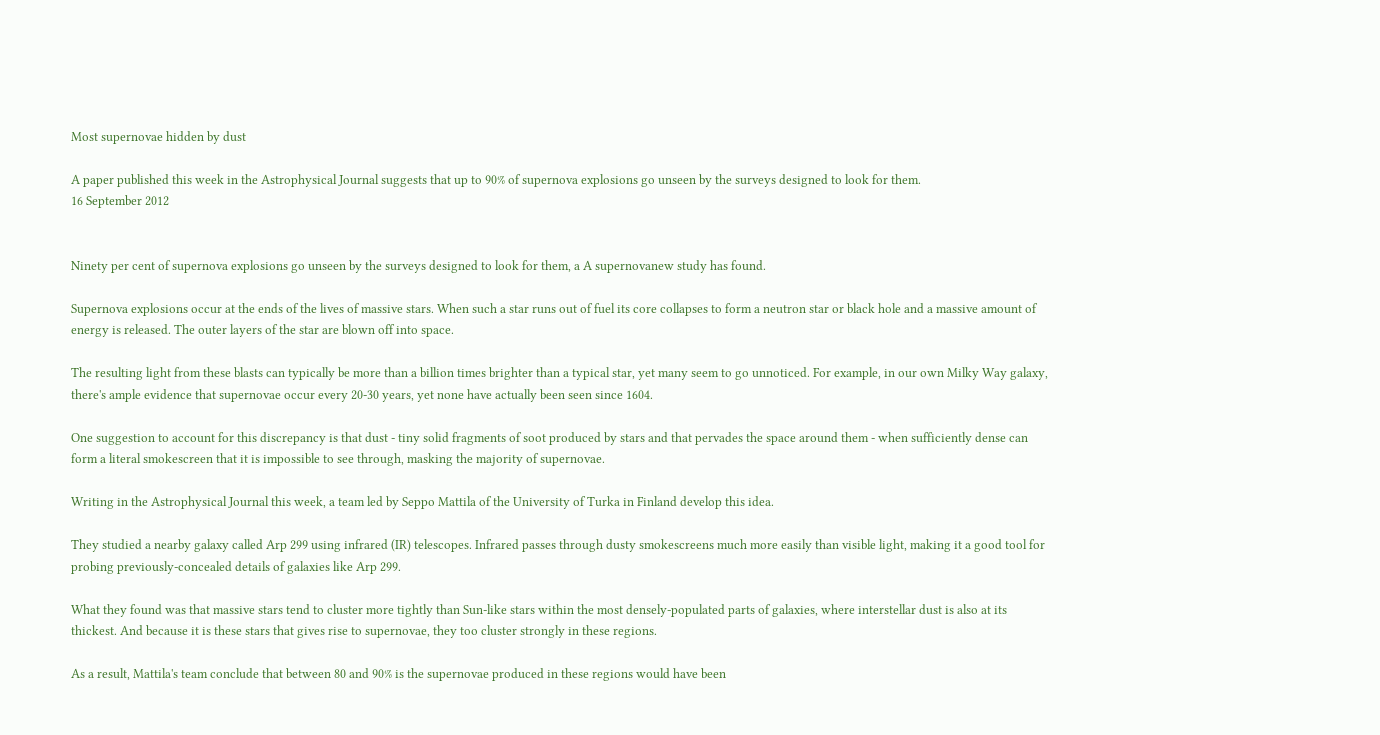Most supernovae hidden by dust

A paper published this week in the Astrophysical Journal suggests that up to 90% of supernova explosions go unseen by the surveys designed to look for them.
16 September 2012


Ninety per cent of supernova explosions go unseen by the surveys designed to look for them, a A supernovanew study has found.

Supernova explosions occur at the ends of the lives of massive stars. When such a star runs out of fuel its core collapses to form a neutron star or black hole and a massive amount of energy is released. The outer layers of the star are blown off into space.

The resulting light from these blasts can typically be more than a billion times brighter than a typical star, yet many seem to go unnoticed. For example, in our own Milky Way galaxy, there's ample evidence that supernovae occur every 20-30 years, yet none have actually been seen since 1604.

One suggestion to account for this discrepancy is that dust - tiny solid fragments of soot produced by stars and that pervades the space around them - when sufficiently dense can form a literal smokescreen that it is impossible to see through, masking the majority of supernovae.

Writing in the Astrophysical Journal this week, a team led by Seppo Mattila of the University of Turka in Finland develop this idea.

They studied a nearby galaxy called Arp 299 using infrared (IR) telescopes. Infrared passes through dusty smokescreens much more easily than visible light, making it a good tool for probing previously-concealed details of galaxies like Arp 299.

What they found was that massive stars tend to cluster more tightly than Sun-like stars within the most densely-populated parts of galaxies, where interstellar dust is also at its thickest. And because it is these stars that gives rise to supernovae, they too cluster strongly in these regions.

As a result, Mattila's team conclude that between 80 and 90% is the supernovae produced in these regions would have been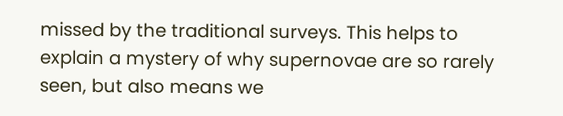missed by the traditional surveys. This helps to explain a mystery of why supernovae are so rarely seen, but also means we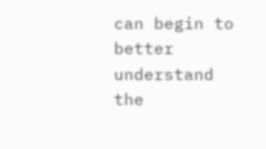can begin to better understand the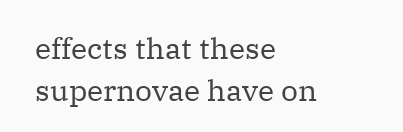effects that these supernovae have on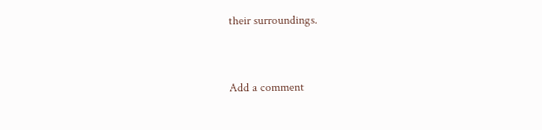their surroundings.


Add a comment